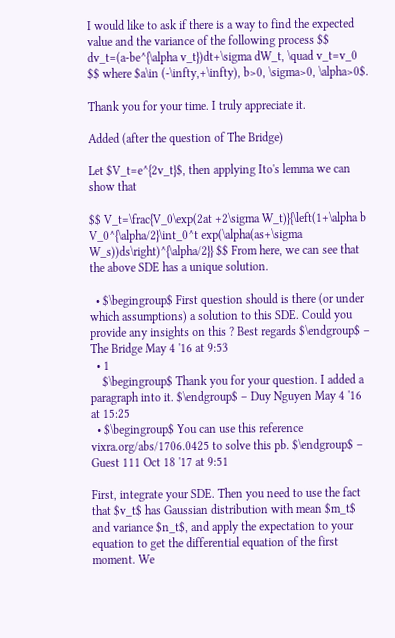I would like to ask if there is a way to find the expected value and the variance of the following process $$ dv_t=(a-be^{\alpha v_t})dt+\sigma dW_t, \quad v_t=v_0 $$ where $a\in (-\infty,+\infty), b>0, \sigma>0, \alpha>0$.

Thank you for your time. I truly appreciate it.

Added (after the question of The Bridge)

Let $V_t=e^{2v_t}$, then applying Ito's lemma we can show that

$$ V_t=\frac{V_0\exp(2at +2\sigma W_t)}{\left(1+\alpha b V_0^{\alpha/2}\int_0^t exp(\alpha(as+\sigma W_s))ds\right)^{\alpha/2}} $$ From here, we can see that the above SDE has a unique solution.

  • $\begingroup$ First question should is there (or under which assumptions) a solution to this SDE. Could you provide any insights on this ? Best regards $\endgroup$ – The Bridge May 4 '16 at 9:53
  • 1
    $\begingroup$ Thank you for your question. I added a paragraph into it. $\endgroup$ – Duy Nguyen May 4 '16 at 15:25
  • $\begingroup$ You can use this reference vixra.org/abs/1706.0425 to solve this pb. $\endgroup$ – Guest 111 Oct 18 '17 at 9:51

First, integrate your SDE. Then you need to use the fact that $v_t$ has Gaussian distribution with mean $m_t$ and variance $n_t$, and apply the expectation to your equation to get the differential equation of the first moment. We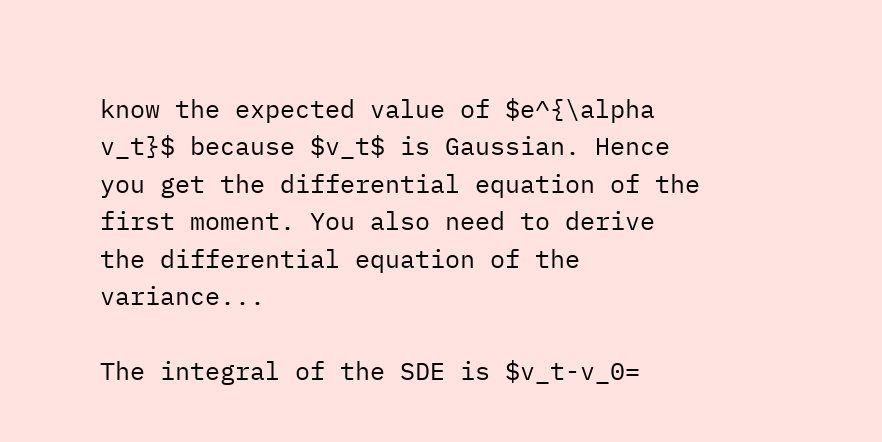know the expected value of $e^{\alpha v_t}$ because $v_t$ is Gaussian. Hence you get the differential equation of the first moment. You also need to derive the differential equation of the variance...

The integral of the SDE is $v_t-v_0=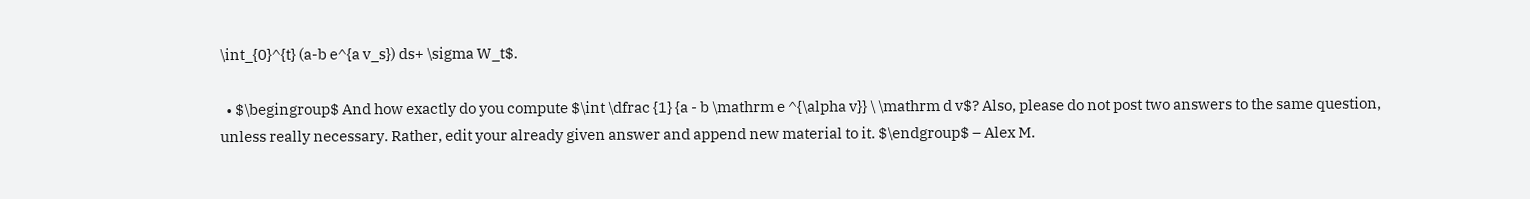\int_{0}^{t} (a-b e^{a v_s}) ds+ \sigma W_t$.

  • $\begingroup$ And how exactly do you compute $\int \dfrac {1} {a - b \mathrm e ^{\alpha v}} \ \mathrm d v$? Also, please do not post two answers to the same question, unless really necessary. Rather, edit your already given answer and append new material to it. $\endgroup$ – Alex M.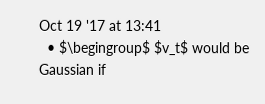Oct 19 '17 at 13:41
  • $\begingroup$ $v_t$ would be Gaussian if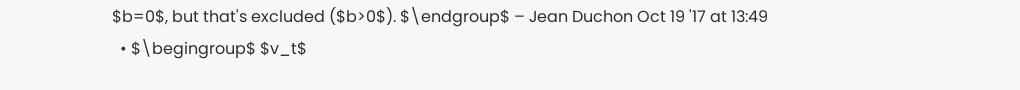$b=0$, but that's excluded ($b>0$). $\endgroup$ – Jean Duchon Oct 19 '17 at 13:49
  • $\begingroup$ $v_t$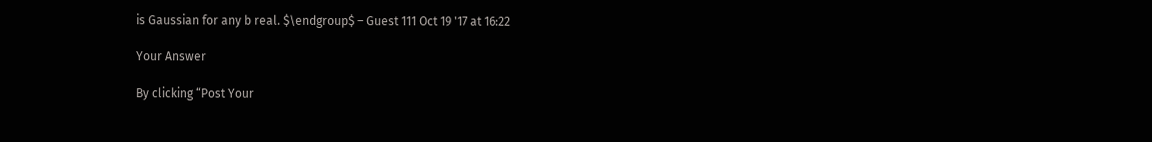is Gaussian for any b real. $\endgroup$ – Guest 111 Oct 19 '17 at 16:22

Your Answer

By clicking “Post Your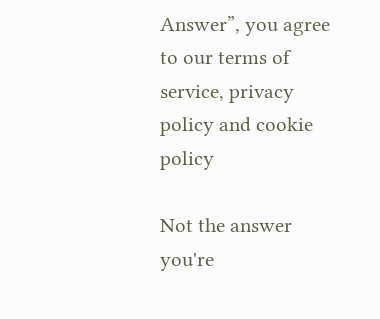Answer”, you agree to our terms of service, privacy policy and cookie policy

Not the answer you're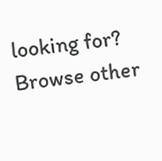looking for? Browse other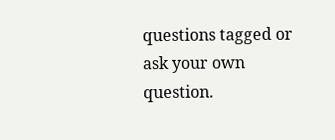questions tagged or ask your own question.